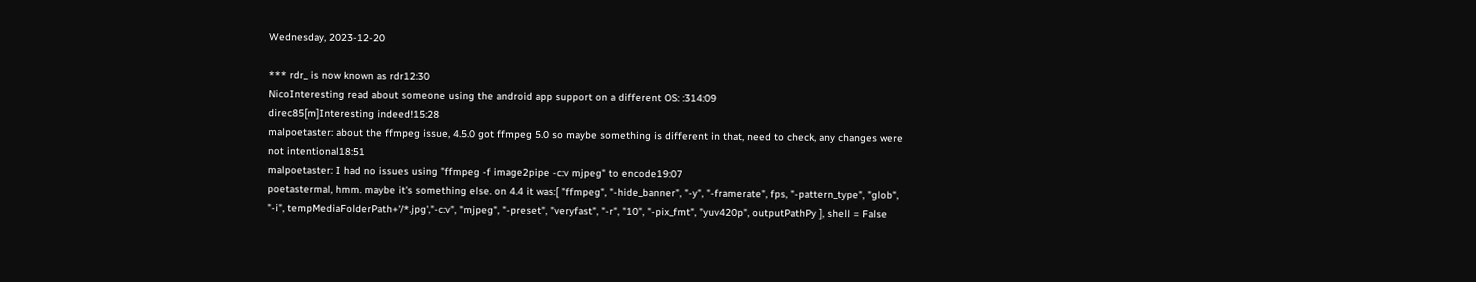Wednesday, 2023-12-20

*** rdr_ is now known as rdr12:30
NicoInteresting read about someone using the android app support on a different OS: :314:09
direc85[m]Interesting indeed!15:28
malpoetaster: about the ffmpeg issue, 4.5.0 got ffmpeg 5.0 so maybe something is different in that, need to check, any changes were not intentional18:51
malpoetaster: I had no issues using "ffmpeg -f image2pipe -c:v mjpeg" to encode19:07
poetastermal, hmm. maybe it's something else. on 4.4 it was:[ "ffmpeg", "-hide_banner", "-y", "-framerate", fps, "-pattern_type", "glob", "-i", tempMediaFolderPath+'/*.jpg',"-c:v", "mjpeg", "-preset", "veryfast", "-r", "10", "-pix_fmt", "yuv420p", outputPathPy ], shell = False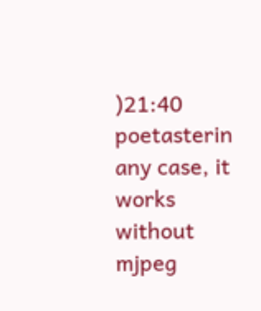)21:40
poetasterin any case, it works without mjpeg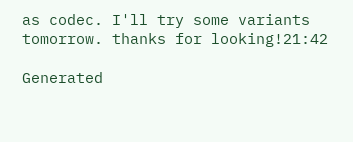as codec. I'll try some variants tomorrow. thanks for looking!21:42

Generated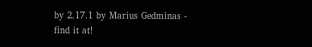by 2.17.1 by Marius Gedminas - find it at!